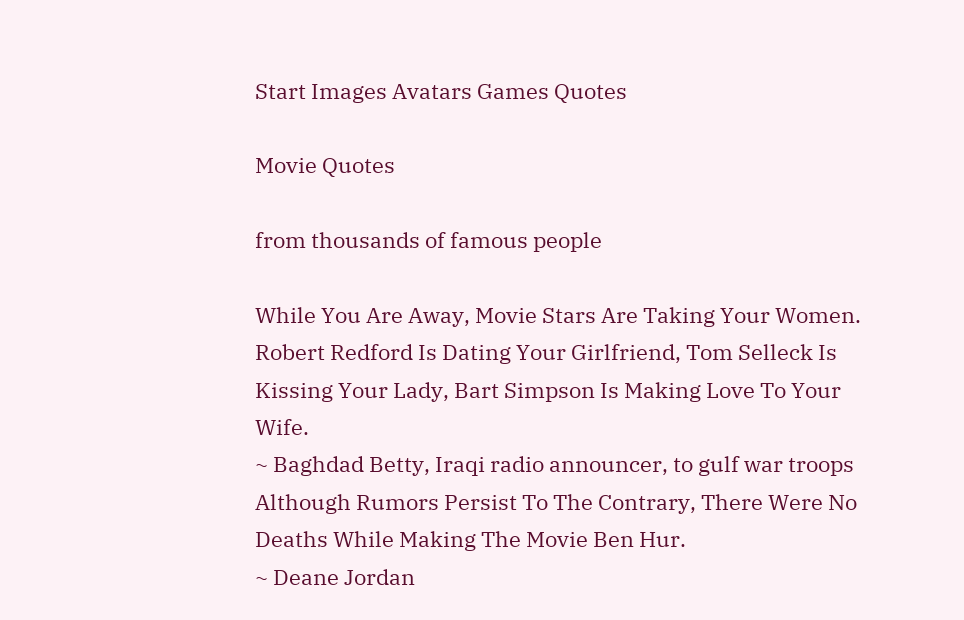Start Images Avatars Games Quotes

Movie Quotes

from thousands of famous people

While You Are Away, Movie Stars Are Taking Your Women. Robert Redford Is Dating Your Girlfriend, Tom Selleck Is Kissing Your Lady, Bart Simpson Is Making Love To Your Wife.
~ Baghdad Betty, Iraqi radio announcer, to gulf war troops
Although Rumors Persist To The Contrary, There Were No Deaths While Making The Movie Ben Hur.
~ Deane Jordan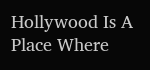Hollywood Is A Place Where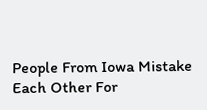People From Iowa Mistake Each Other For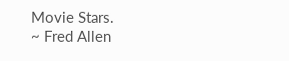Movie Stars.
~ Fred Allen